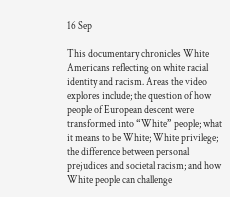16 Sep

This documentary chronicles White Americans reflecting on white racial identity and racism. Areas the video explores include; the question of how people of European descent were transformed into “White” people; what it means to be White; White privilege; the difference between personal prejudices and societal racism; and how White people can challenge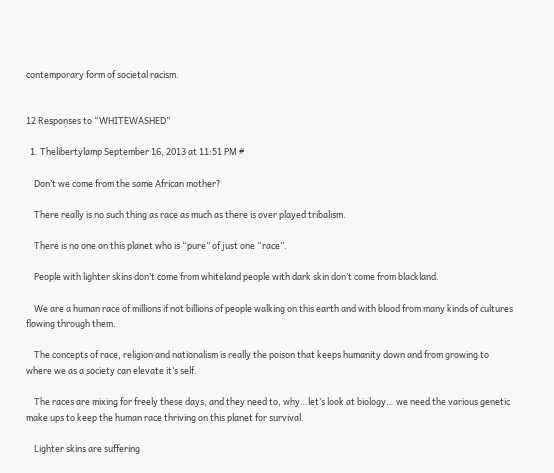contemporary form of societal racism.


12 Responses to “WHITEWASHED”

  1. Thelibertylamp September 16, 2013 at 11:51 PM #

    Don’t we come from the same African mother?

    There really is no such thing as race as much as there is over played tribalism.

    There is no one on this planet who is “pure” of just one “race”.

    People with lighter skins don’t come from whiteland people with dark skin don’t come from blackland.

    We are a human race of millions if not billions of people walking on this earth and with blood from many kinds of cultures flowing through them.

    The concepts of race, religion and nationalism is really the poison that keeps humanity down and from growing to where we as a society can elevate it’s self.

    The races are mixing for freely these days, and they need to, why…let’s look at biology… we need the various genetic make ups to keep the human race thriving on this planet for survival.

    Lighter skins are suffering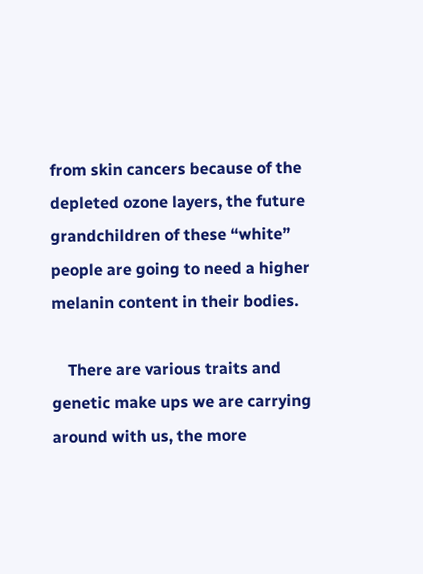from skin cancers because of the depleted ozone layers, the future grandchildren of these “white” people are going to need a higher melanin content in their bodies.

    There are various traits and genetic make ups we are carrying around with us, the more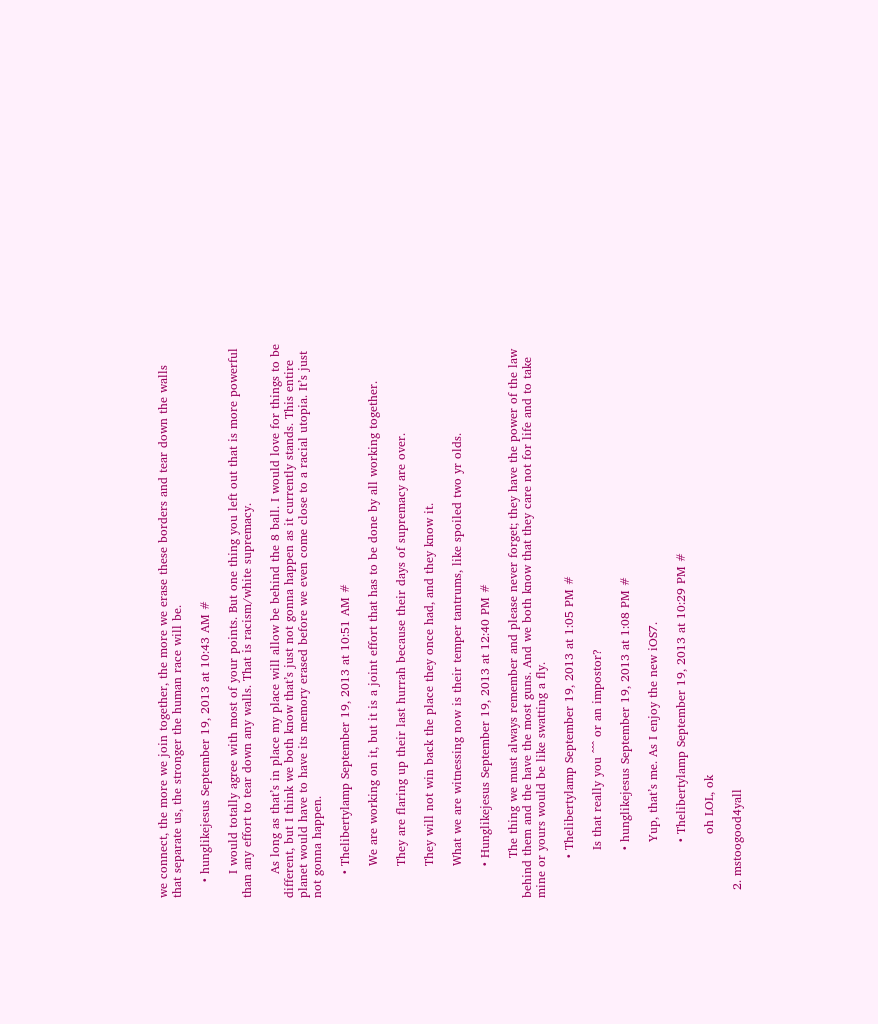we connect, the more we join together, the more we erase these borders and tear down the walls that separate us, the stronger the human race will be.

    • hunglikejesus September 19, 2013 at 10:43 AM #

      I would totally agree with most of your points. But one thing you left out that is more powerful than any effort to tear down any walls. That is racism/white supremacy.

      As long as that’s in place my place will allow be behind the 8 ball. I would love for things to be different, but I think we both know that’s just not gonna happen as it currently stands. This entire planet would have to have its memory erased before we even come close to a racial utopia. It’s just not gonna happen.

      • Thelibertylamp September 19, 2013 at 10:51 AM #

        We are working on it, but it is a joint effort that has to be done by all working together.

        They are flaring up their last hurrah because their days of supremacy are over.

        They will not win back the place they once had, and they know it.

        What we are witnessing now is their temper tantrums, like spoiled two yr olds.

        • Hunglikejesus September 19, 2013 at 12:40 PM #

          The thing we must always remember and please never forget; they have the power of the law behind them and the have the most guns. And we both know that they care not for life and to take mine or yours would be like swatting a fly.

          • Thelibertylamp September 19, 2013 at 1:05 PM #

            Is that really you ^^^ or an impostor?

            • hunglikejesus September 19, 2013 at 1:08 PM #

              Yup, that’s me. As I enjoy the new iOS7.

              • Thelibertylamp September 19, 2013 at 10:29 PM #

                oh LOL, ok

  2. mstoogood4yall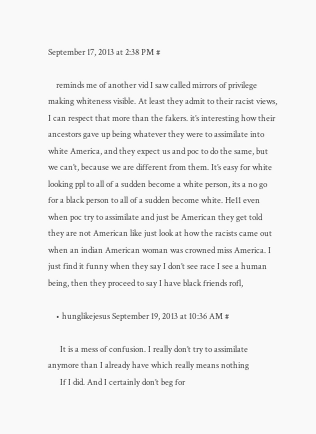September 17, 2013 at 2:38 PM #

    reminds me of another vid I saw called mirrors of privilege making whiteness visible. At least they admit to their racist views, I can respect that more than the fakers. it’s interesting how their ancestors gave up being whatever they were to assimilate into white America, and they expect us and poc to do the same, but we can’t, because we are different from them. It’s easy for white looking ppl to all of a sudden become a white person, its a no go for a black person to all of a sudden become white. He11 even when poc try to assimilate and just be American they get told they are not American like just look at how the racists came out when an indian American woman was crowned miss America. I just find it funny when they say I don’t see race I see a human being, then they proceed to say I have black friends rofl,

    • hunglikejesus September 19, 2013 at 10:36 AM #

      It is a mess of confusion. I really don’t try to assimilate anymore than I already have which really means nothing
      If I did. And I certainly don’t beg for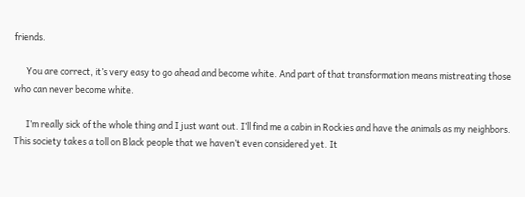friends.

      You are correct, it’s very easy to go ahead and become white. And part of that transformation means mistreating those who can never become white.

      I’m really sick of the whole thing and I just want out. I’ll find me a cabin in Rockies and have the animals as my neighbors. This society takes a toll on Black people that we haven’t even considered yet. It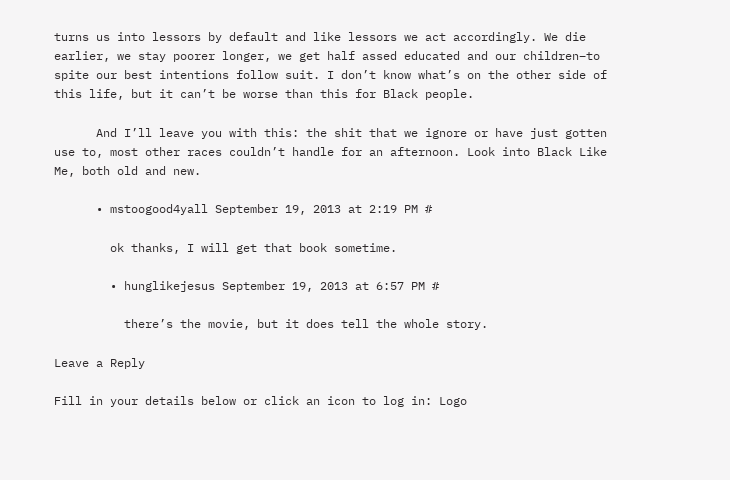turns us into lessors by default and like lessors we act accordingly. We die earlier, we stay poorer longer, we get half assed educated and our children–to spite our best intentions follow suit. I don’t know what’s on the other side of this life, but it can’t be worse than this for Black people.

      And I’ll leave you with this: the shit that we ignore or have just gotten use to, most other races couldn’t handle for an afternoon. Look into Black Like Me, both old and new.

      • mstoogood4yall September 19, 2013 at 2:19 PM #

        ok thanks, I will get that book sometime.

        • hunglikejesus September 19, 2013 at 6:57 PM #

          there’s the movie, but it does tell the whole story.

Leave a Reply

Fill in your details below or click an icon to log in: Logo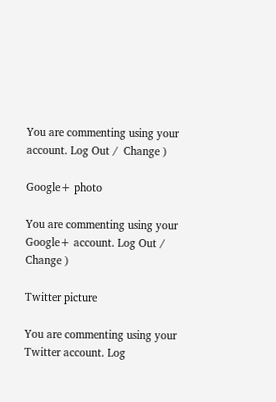You are commenting using your account. Log Out /  Change )

Google+ photo

You are commenting using your Google+ account. Log Out /  Change )

Twitter picture

You are commenting using your Twitter account. Log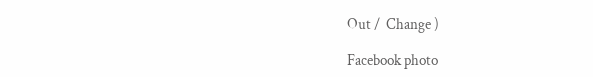Out /  Change )

Facebook photo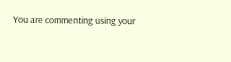You are commenting using your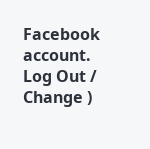Facebook account. Log Out /  Change )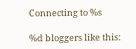Connecting to %s

%d bloggers like this: